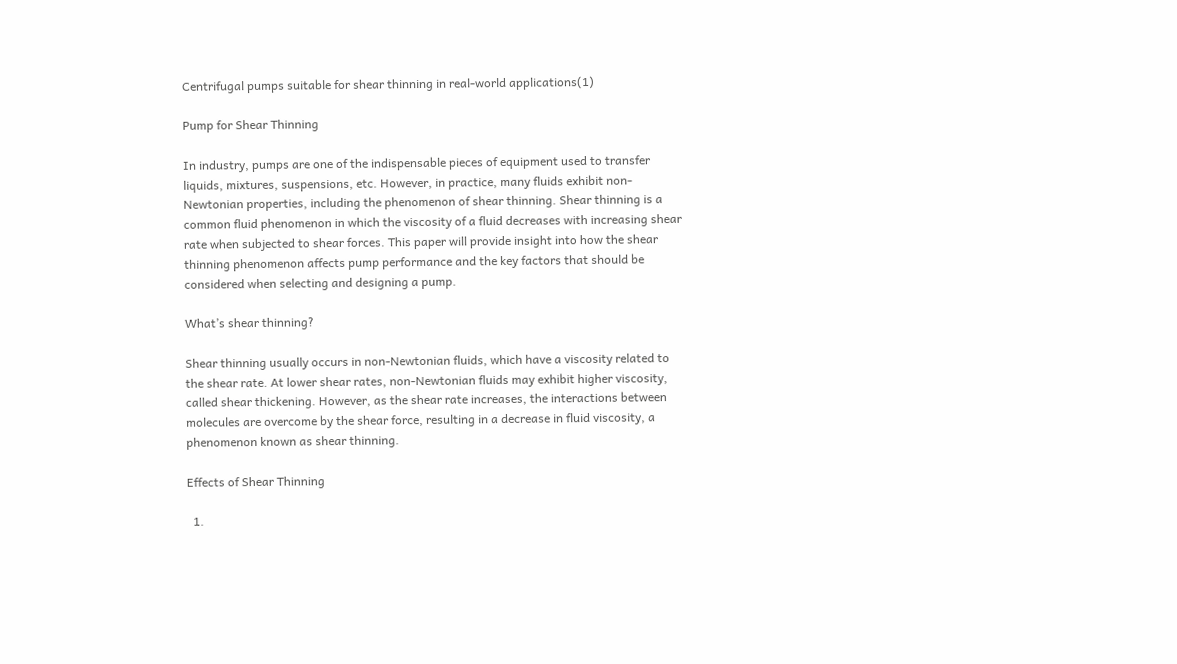Centrifugal pumps suitable for shear thinning in real-world applications(1)

Pump for Shear Thinning

In industry, pumps are one of the indispensable pieces of equipment used to transfer liquids, mixtures, suspensions, etc. However, in practice, many fluids exhibit non-Newtonian properties, including the phenomenon of shear thinning. Shear thinning is a common fluid phenomenon in which the viscosity of a fluid decreases with increasing shear rate when subjected to shear forces. This paper will provide insight into how the shear thinning phenomenon affects pump performance and the key factors that should be considered when selecting and designing a pump.

What’s shear thinning?

Shear thinning usually occurs in non-Newtonian fluids, which have a viscosity related to the shear rate. At lower shear rates, non-Newtonian fluids may exhibit higher viscosity, called shear thickening. However, as the shear rate increases, the interactions between molecules are overcome by the shear force, resulting in a decrease in fluid viscosity, a phenomenon known as shear thinning.

Effects of Shear Thinning

  1.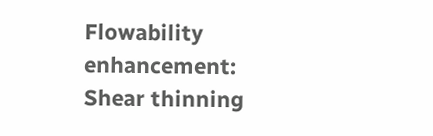Flowability enhancement: Shear thinning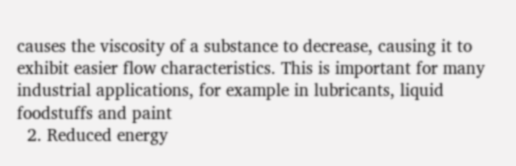causes the viscosity of a substance to decrease, causing it to exhibit easier flow characteristics. This is important for many industrial applications, for example in lubricants, liquid foodstuffs and paint
  2. Reduced energy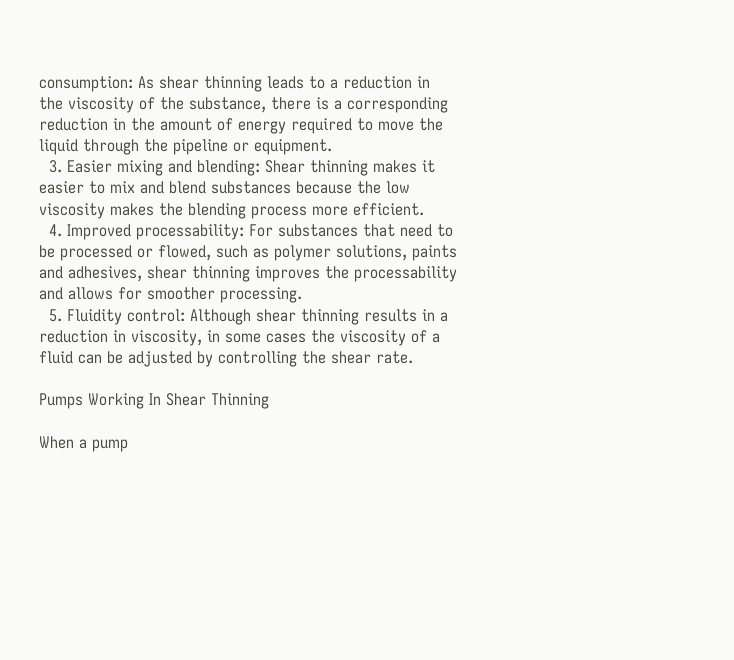consumption: As shear thinning leads to a reduction in the viscosity of the substance, there is a corresponding reduction in the amount of energy required to move the liquid through the pipeline or equipment.
  3. Easier mixing and blending: Shear thinning makes it easier to mix and blend substances because the low viscosity makes the blending process more efficient.
  4. Improved processability: For substances that need to be processed or flowed, such as polymer solutions, paints and adhesives, shear thinning improves the processability and allows for smoother processing.
  5. Fluidity control: Although shear thinning results in a reduction in viscosity, in some cases the viscosity of a fluid can be adjusted by controlling the shear rate.

Pumps Working In Shear Thinning

When a pump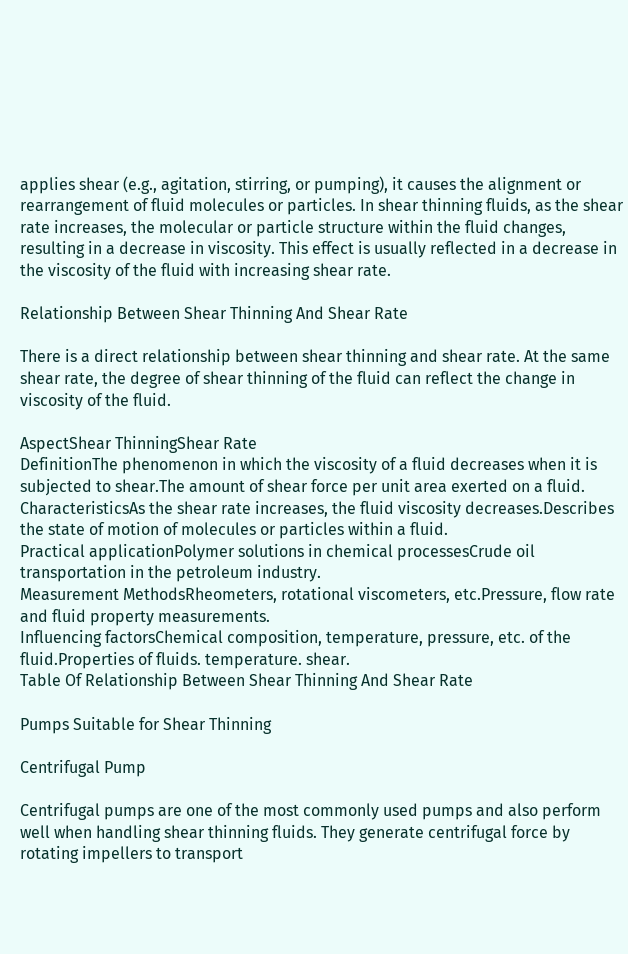applies shear (e.g., agitation, stirring, or pumping), it causes the alignment or rearrangement of fluid molecules or particles. In shear thinning fluids, as the shear rate increases, the molecular or particle structure within the fluid changes, resulting in a decrease in viscosity. This effect is usually reflected in a decrease in the viscosity of the fluid with increasing shear rate.

Relationship Between Shear Thinning And Shear Rate

There is a direct relationship between shear thinning and shear rate. At the same shear rate, the degree of shear thinning of the fluid can reflect the change in viscosity of the fluid.

AspectShear ThinningShear Rate
DefinitionThe phenomenon in which the viscosity of a fluid decreases when it is subjected to shear.The amount of shear force per unit area exerted on a fluid.
CharacteristicsAs the shear rate increases, the fluid viscosity decreases.Describes the state of motion of molecules or particles within a fluid.
Practical applicationPolymer solutions in chemical processesCrude oil transportation in the petroleum industry.
Measurement MethodsRheometers, rotational viscometers, etc.Pressure, flow rate and fluid property measurements.
Influencing factorsChemical composition, temperature, pressure, etc. of the fluid.Properties of fluids. temperature. shear.
Table Of Relationship Between Shear Thinning And Shear Rate

Pumps Suitable for Shear Thinning

Centrifugal Pump

Centrifugal pumps are one of the most commonly used pumps and also perform well when handling shear thinning fluids. They generate centrifugal force by rotating impellers to transport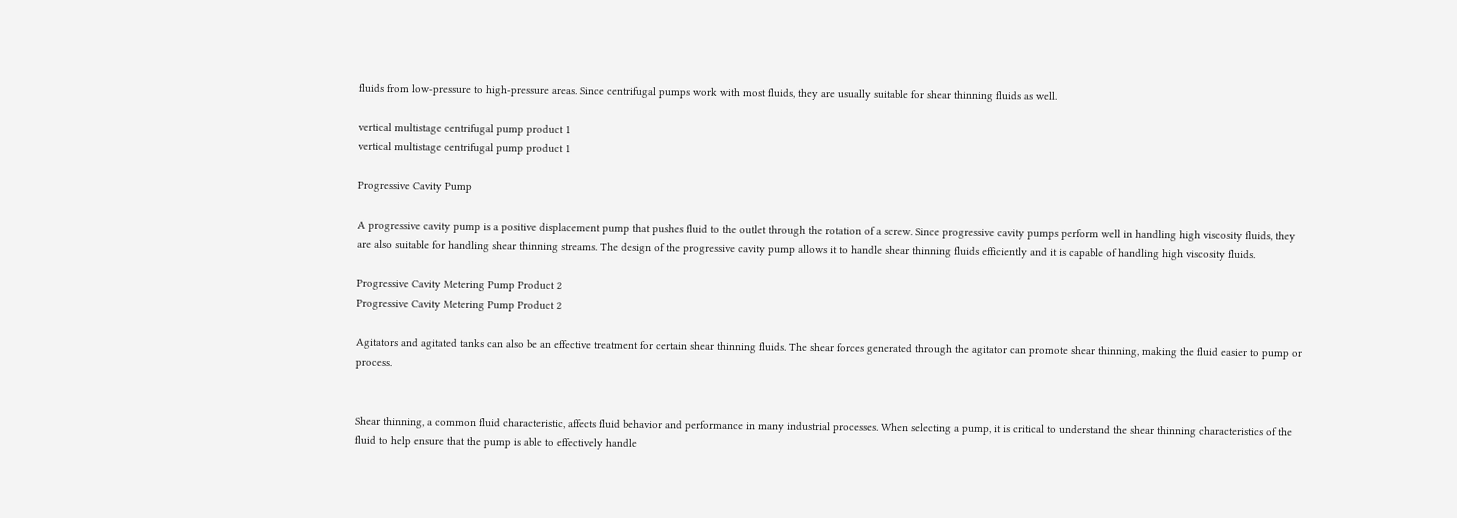fluids from low-pressure to high-pressure areas. Since centrifugal pumps work with most fluids, they are usually suitable for shear thinning fluids as well.

vertical multistage centrifugal pump product 1
vertical multistage centrifugal pump product 1

Progressive Cavity Pump

A progressive cavity pump is a positive displacement pump that pushes fluid to the outlet through the rotation of a screw. Since progressive cavity pumps perform well in handling high viscosity fluids, they are also suitable for handling shear thinning streams. The design of the progressive cavity pump allows it to handle shear thinning fluids efficiently and it is capable of handling high viscosity fluids.

Progressive Cavity Metering Pump Product 2
Progressive Cavity Metering Pump Product 2

Agitators and agitated tanks can also be an effective treatment for certain shear thinning fluids. The shear forces generated through the agitator can promote shear thinning, making the fluid easier to pump or process.


Shear thinning, a common fluid characteristic, affects fluid behavior and performance in many industrial processes. When selecting a pump, it is critical to understand the shear thinning characteristics of the fluid to help ensure that the pump is able to effectively handle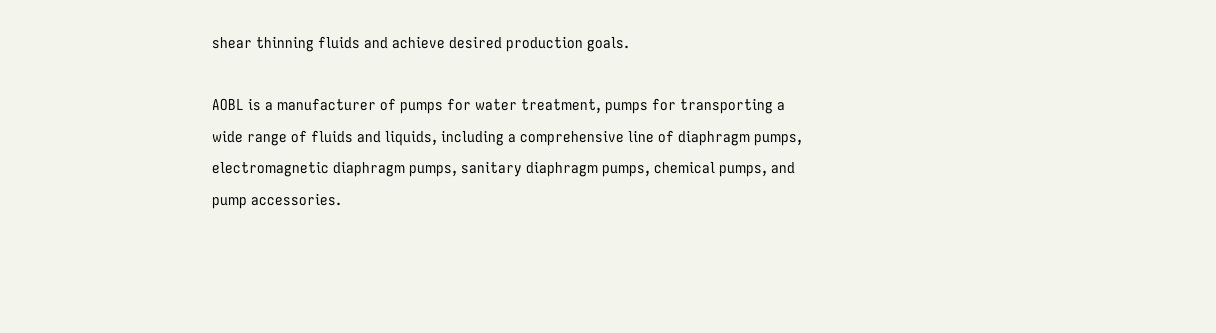shear thinning fluids and achieve desired production goals.

AOBL is a manufacturer of pumps for water treatment, pumps for transporting a wide range of fluids and liquids, including a comprehensive line of diaphragm pumps, electromagnetic diaphragm pumps, sanitary diaphragm pumps, chemical pumps, and pump accessories.